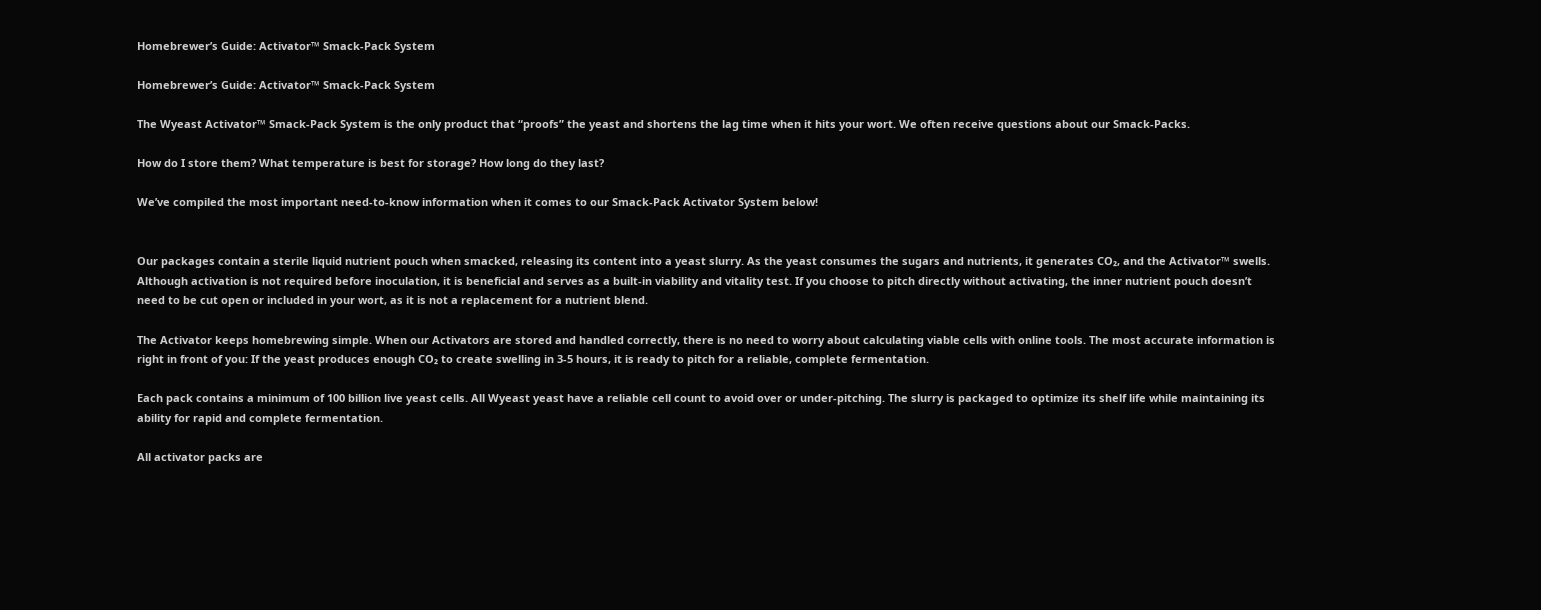Homebrewer’s Guide: Activator™ Smack-Pack System

Homebrewer’s Guide: Activator™ Smack-Pack System

The Wyeast Activator™ Smack-Pack System is the only product that “proofs” the yeast and shortens the lag time when it hits your wort. We often receive questions about our Smack-Packs.

How do I store them? What temperature is best for storage? How long do they last?

We’ve compiled the most important need-to-know information when it comes to our Smack-Pack Activator System below!


Our packages contain a sterile liquid nutrient pouch when smacked, releasing its content into a yeast slurry. As the yeast consumes the sugars and nutrients, it generates CO₂, and the Activator™ swells. Although activation is not required before inoculation, it is beneficial and serves as a built-in viability and vitality test. If you choose to pitch directly without activating, the inner nutrient pouch doesn’t need to be cut open or included in your wort, as it is not a replacement for a nutrient blend.

The Activator keeps homebrewing simple. When our Activators are stored and handled correctly, there is no need to worry about calculating viable cells with online tools. The most accurate information is right in front of you: If the yeast produces enough CO₂ to create swelling in 3-5 hours, it is ready to pitch for a reliable, complete fermentation.

Each pack contains a minimum of 100 billion live yeast cells. All Wyeast yeast have a reliable cell count to avoid over or under-pitching. The slurry is packaged to optimize its shelf life while maintaining its ability for rapid and complete fermentation.

All activator packs are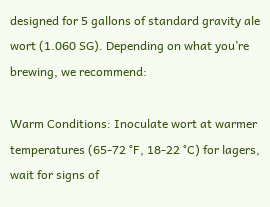designed for 5 gallons of standard gravity ale wort (1.060 SG). Depending on what you’re brewing, we recommend:

Warm Conditions: Inoculate wort at warmer temperatures (65-72 °F, 18-22 °C) for lagers, wait for signs of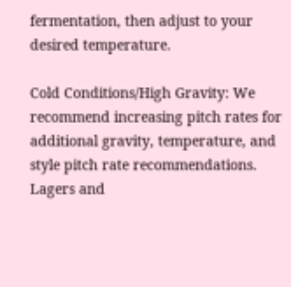fermentation, then adjust to your desired temperature.

Cold Conditions/High Gravity: We recommend increasing pitch rates for additional gravity, temperature, and style pitch rate recommendations. Lagers and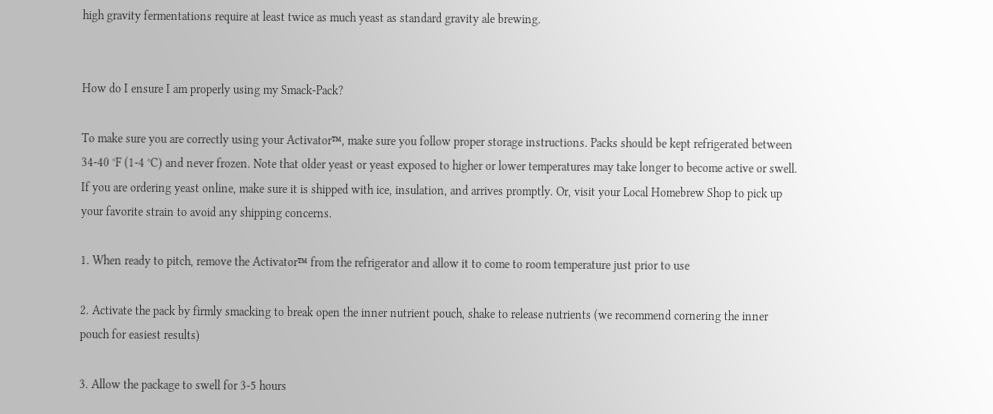high gravity fermentations require at least twice as much yeast as standard gravity ale brewing.


How do I ensure I am properly using my Smack-Pack?

To make sure you are correctly using your Activator™, make sure you follow proper storage instructions. Packs should be kept refrigerated between 34-40 °F (1-4 °C) and never frozen. Note that older yeast or yeast exposed to higher or lower temperatures may take longer to become active or swell. If you are ordering yeast online, make sure it is shipped with ice, insulation, and arrives promptly. Or, visit your Local Homebrew Shop to pick up your favorite strain to avoid any shipping concerns.

1. When ready to pitch, remove the Activator™ from the refrigerator and allow it to come to room temperature just prior to use

2. Activate the pack by firmly smacking to break open the inner nutrient pouch, shake to release nutrients (we recommend cornering the inner pouch for easiest results)

3. Allow the package to swell for 3-5 hours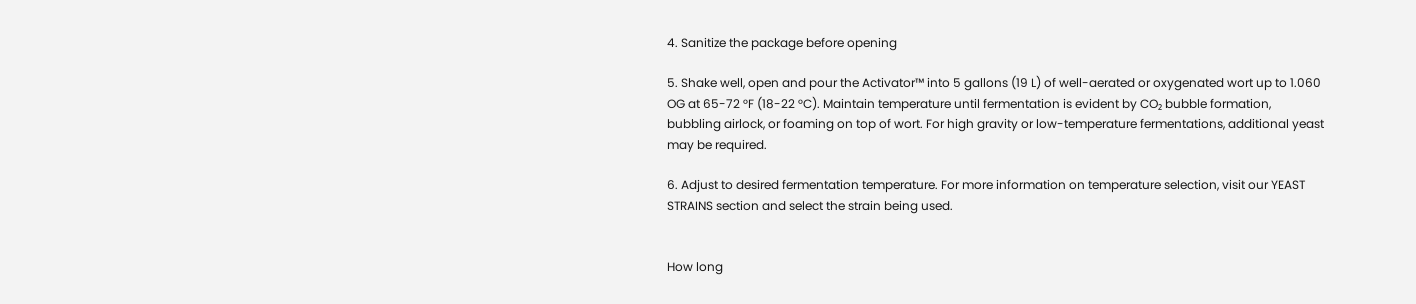4. Sanitize the package before opening

5. Shake well, open and pour the Activator™ into 5 gallons (19 L) of well-aerated or oxygenated wort up to 1.060 OG at 65-72 °F (18-22 °C). Maintain temperature until fermentation is evident by CO₂ bubble formation, bubbling airlock, or foaming on top of wort. For high gravity or low-temperature fermentations, additional yeast may be required.

6. Adjust to desired fermentation temperature. For more information on temperature selection, visit our YEAST STRAINS section and select the strain being used.


How long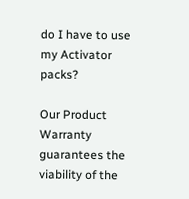do I have to use my Activator packs?

Our Product Warranty guarantees the viability of the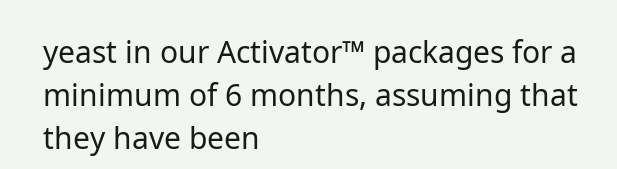yeast in our Activator™ packages for a minimum of 6 months, assuming that they have been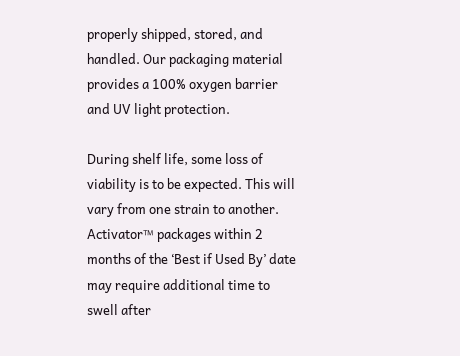properly shipped, stored, and handled. Our packaging material provides a 100% oxygen barrier and UV light protection.

During shelf life, some loss of viability is to be expected. This will vary from one strain to another. Activator™ packages within 2 months of the ‘Best if Used By’ date may require additional time to swell after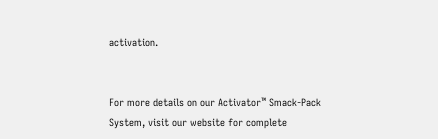activation.


For more details on our Activator™ Smack-Pack System, visit our website for complete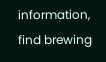information, find brewing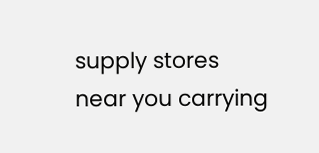supply stores near you carrying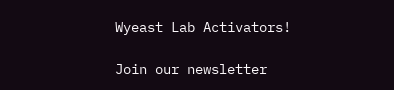Wyeast Lab Activators!

Join our newsletter